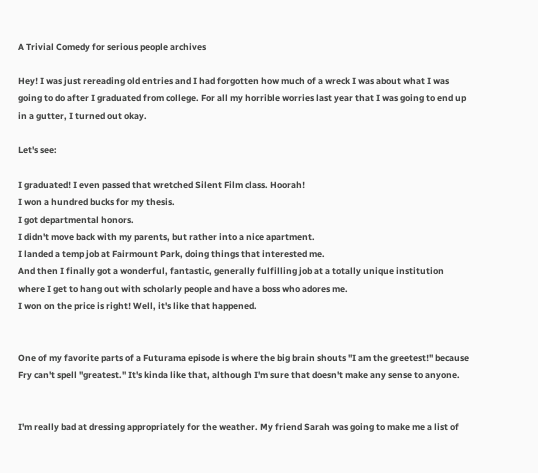A Trivial Comedy for serious people archives

Hey! I was just rereading old entries and I had forgotten how much of a wreck I was about what I was going to do after I graduated from college. For all my horrible worries last year that I was going to end up in a gutter, I turned out okay.

Let's see:

I graduated! I even passed that wretched Silent Film class. Hoorah!
I won a hundred bucks for my thesis.
I got departmental honors.
I didn't move back with my parents, but rather into a nice apartment.
I landed a temp job at Fairmount Park, doing things that interested me.
And then I finally got a wonderful, fantastic, generally fulfilling job at a totally unique institution where I get to hang out with scholarly people and have a boss who adores me.
I won on the price is right! Well, it's like that happened.


One of my favorite parts of a Futurama episode is where the big brain shouts "I am the greetest!" because Fry can't spell "greatest." It's kinda like that, although I'm sure that doesn't make any sense to anyone.


I'm really bad at dressing appropriately for the weather. My friend Sarah was going to make me a list of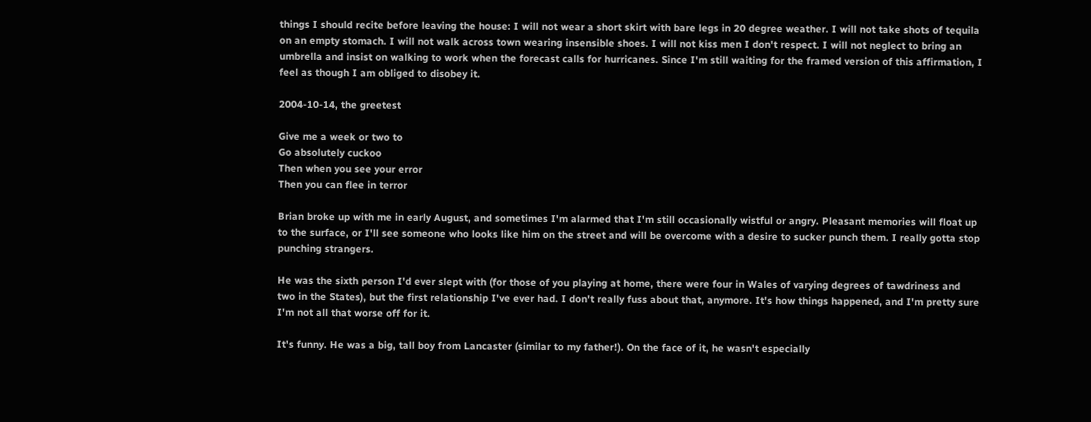things I should recite before leaving the house: I will not wear a short skirt with bare legs in 20 degree weather. I will not take shots of tequila on an empty stomach. I will not walk across town wearing insensible shoes. I will not kiss men I don't respect. I will not neglect to bring an umbrella and insist on walking to work when the forecast calls for hurricanes. Since I'm still waiting for the framed version of this affirmation, I feel as though I am obliged to disobey it.

2004-10-14, the greetest

Give me a week or two to
Go absolutely cuckoo
Then when you see your error
Then you can flee in terror

Brian broke up with me in early August, and sometimes I'm alarmed that I'm still occasionally wistful or angry. Pleasant memories will float up to the surface, or I'll see someone who looks like him on the street and will be overcome with a desire to sucker punch them. I really gotta stop punching strangers.

He was the sixth person I'd ever slept with (for those of you playing at home, there were four in Wales of varying degrees of tawdriness and two in the States), but the first relationship I've ever had. I don't really fuss about that, anymore. It's how things happened, and I'm pretty sure I'm not all that worse off for it.

It's funny. He was a big, tall boy from Lancaster (similar to my father!). On the face of it, he wasn't especially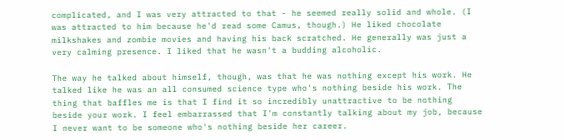complicated, and I was very attracted to that - he seemed really solid and whole. (I was attracted to him because he'd read some Camus, though.) He liked chocolate milkshakes and zombie movies and having his back scratched. He generally was just a very calming presence. I liked that he wasn't a budding alcoholic.

The way he talked about himself, though, was that he was nothing except his work. He talked like he was an all consumed science type who's nothing beside his work. The thing that baffles me is that I find it so incredibly unattractive to be nothing beside your work. I feel embarrassed that I'm constantly talking about my job, because I never want to be someone who's nothing beside her career.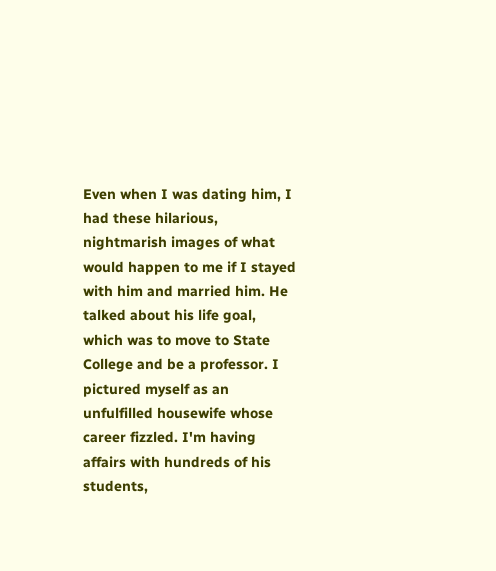Even when I was dating him, I had these hilarious, nightmarish images of what would happen to me if I stayed with him and married him. He talked about his life goal, which was to move to State College and be a professor. I pictured myself as an unfulfilled housewife whose career fizzled. I'm having affairs with hundreds of his students,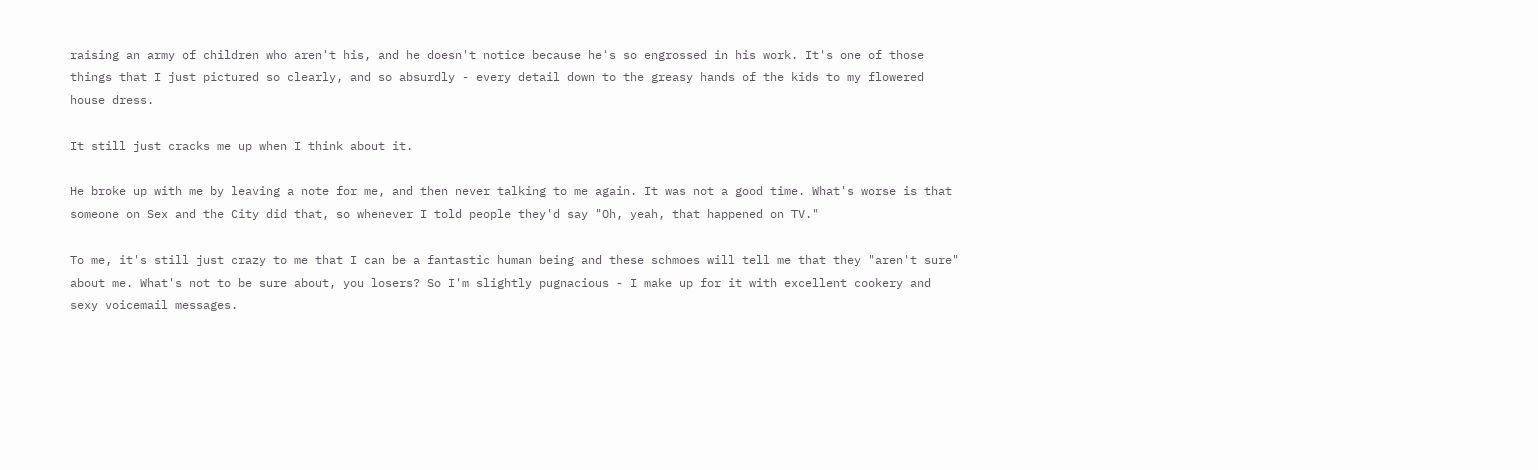raising an army of children who aren't his, and he doesn't notice because he's so engrossed in his work. It's one of those things that I just pictured so clearly, and so absurdly - every detail down to the greasy hands of the kids to my flowered house dress.

It still just cracks me up when I think about it.

He broke up with me by leaving a note for me, and then never talking to me again. It was not a good time. What's worse is that someone on Sex and the City did that, so whenever I told people they'd say "Oh, yeah, that happened on TV."

To me, it's still just crazy to me that I can be a fantastic human being and these schmoes will tell me that they "aren't sure" about me. What's not to be sure about, you losers? So I'm slightly pugnacious - I make up for it with excellent cookery and sexy voicemail messages.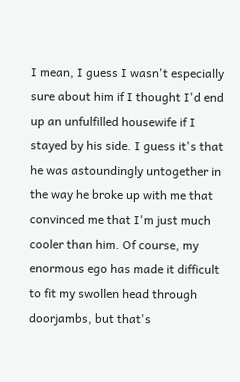I mean, I guess I wasn't especially sure about him if I thought I'd end up an unfulfilled housewife if I stayed by his side. I guess it's that he was astoundingly untogether in the way he broke up with me that convinced me that I'm just much cooler than him. Of course, my enormous ego has made it difficult to fit my swollen head through doorjambs, but that's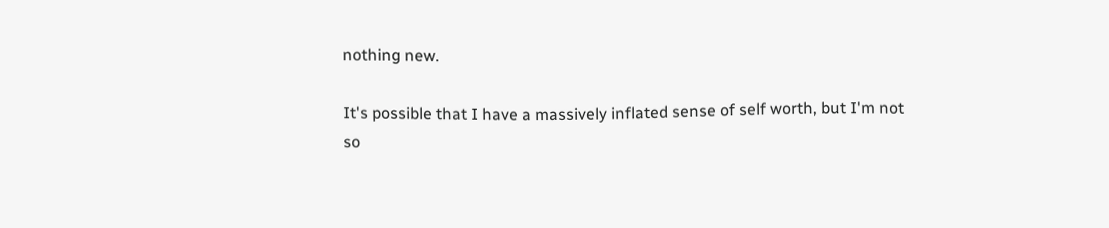nothing new.

It's possible that I have a massively inflated sense of self worth, but I'm not so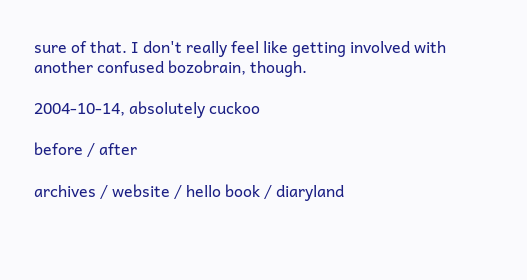sure of that. I don't really feel like getting involved with another confused bozobrain, though.

2004-10-14, absolutely cuckoo

before / after

archives / website / hello book / diaryland